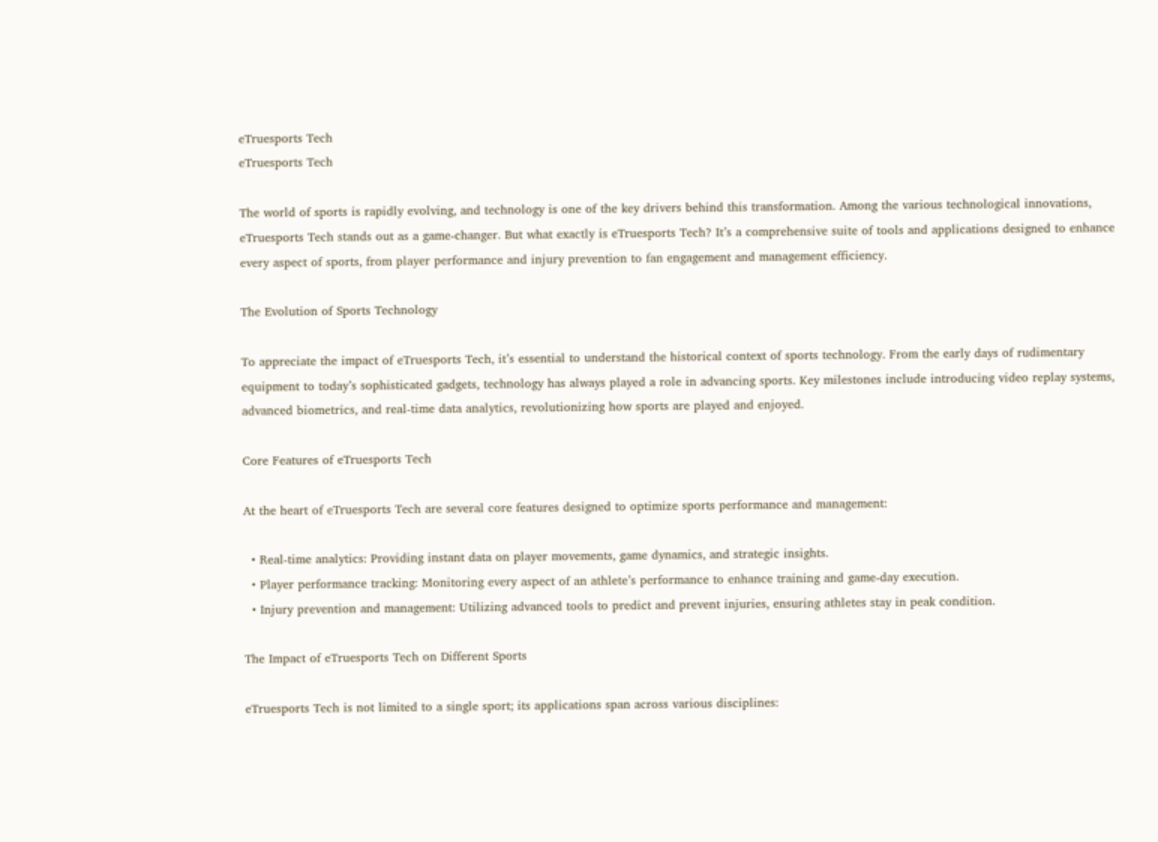eTruesports Tech
eTruesports Tech

The world of sports is rapidly evolving, and technology is one of the key drivers behind this transformation. Among the various technological innovations, eTruesports Tech stands out as a game-changer. But what exactly is eTruesports Tech? It’s a comprehensive suite of tools and applications designed to enhance every aspect of sports, from player performance and injury prevention to fan engagement and management efficiency.

The Evolution of Sports Technology

To appreciate the impact of eTruesports Tech, it’s essential to understand the historical context of sports technology. From the early days of rudimentary equipment to today’s sophisticated gadgets, technology has always played a role in advancing sports. Key milestones include introducing video replay systems, advanced biometrics, and real-time data analytics, revolutionizing how sports are played and enjoyed.

Core Features of eTruesports Tech

At the heart of eTruesports Tech are several core features designed to optimize sports performance and management:

  • Real-time analytics: Providing instant data on player movements, game dynamics, and strategic insights.
  • Player performance tracking: Monitoring every aspect of an athlete’s performance to enhance training and game-day execution.
  • Injury prevention and management: Utilizing advanced tools to predict and prevent injuries, ensuring athletes stay in peak condition.

The Impact of eTruesports Tech on Different Sports

eTruesports Tech is not limited to a single sport; its applications span across various disciplines: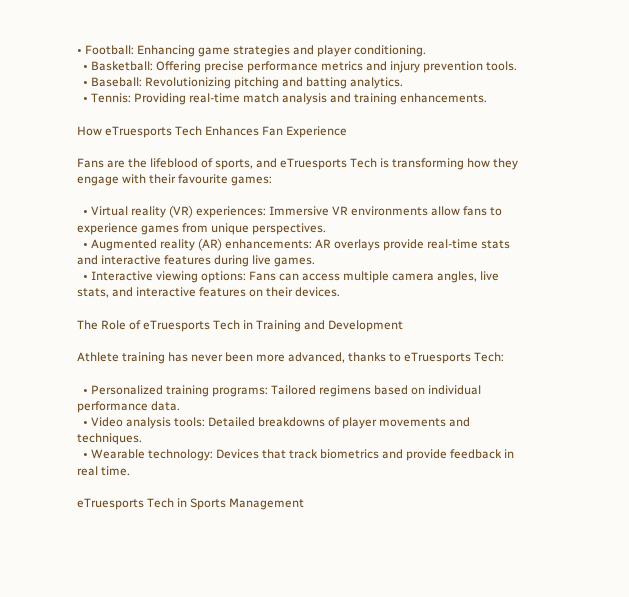• Football: Enhancing game strategies and player conditioning.
  • Basketball: Offering precise performance metrics and injury prevention tools.
  • Baseball: Revolutionizing pitching and batting analytics.
  • Tennis: Providing real-time match analysis and training enhancements.

How eTruesports Tech Enhances Fan Experience

Fans are the lifeblood of sports, and eTruesports Tech is transforming how they engage with their favourite games:

  • Virtual reality (VR) experiences: Immersive VR environments allow fans to experience games from unique perspectives.
  • Augmented reality (AR) enhancements: AR overlays provide real-time stats and interactive features during live games.
  • Interactive viewing options: Fans can access multiple camera angles, live stats, and interactive features on their devices.

The Role of eTruesports Tech in Training and Development

Athlete training has never been more advanced, thanks to eTruesports Tech:

  • Personalized training programs: Tailored regimens based on individual performance data.
  • Video analysis tools: Detailed breakdowns of player movements and techniques.
  • Wearable technology: Devices that track biometrics and provide feedback in real time.

eTruesports Tech in Sports Management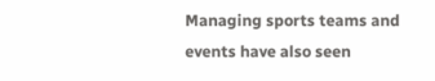Managing sports teams and events have also seen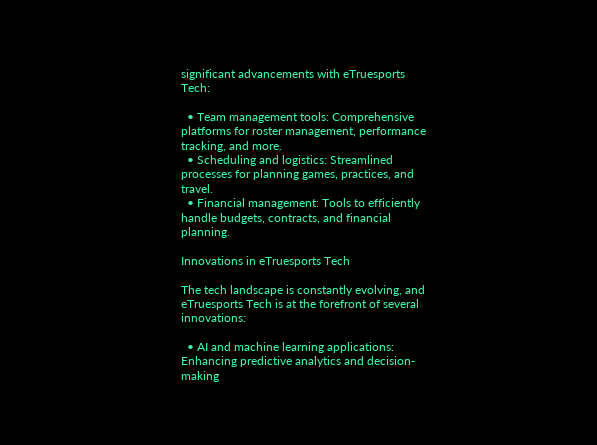significant advancements with eTruesports Tech:

  • Team management tools: Comprehensive platforms for roster management, performance tracking, and more.
  • Scheduling and logistics: Streamlined processes for planning games, practices, and travel.
  • Financial management: Tools to efficiently handle budgets, contracts, and financial planning.

Innovations in eTruesports Tech

The tech landscape is constantly evolving, and eTruesports Tech is at the forefront of several innovations:

  • AI and machine learning applications: Enhancing predictive analytics and decision-making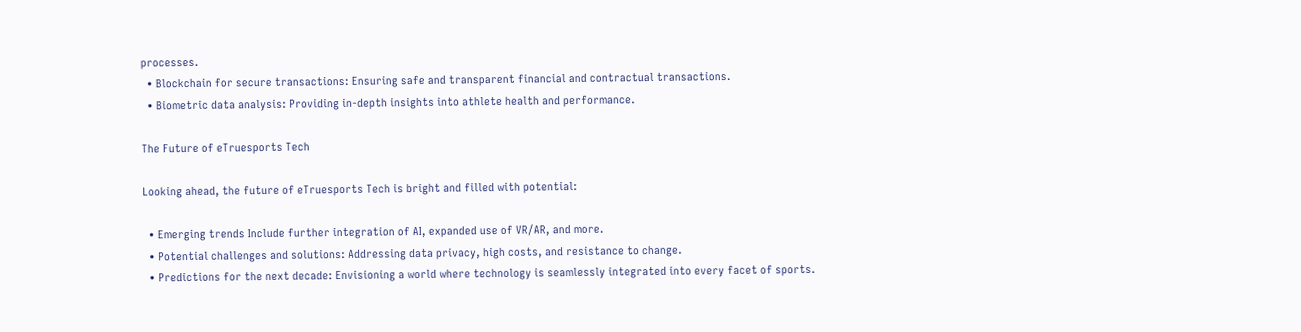processes.
  • Blockchain for secure transactions: Ensuring safe and transparent financial and contractual transactions.
  • Biometric data analysis: Providing in-depth insights into athlete health and performance.

The Future of eTruesports Tech

Looking ahead, the future of eTruesports Tech is bright and filled with potential:

  • Emerging trends Include further integration of AI, expanded use of VR/AR, and more.
  • Potential challenges and solutions: Addressing data privacy, high costs, and resistance to change.
  • Predictions for the next decade: Envisioning a world where technology is seamlessly integrated into every facet of sports.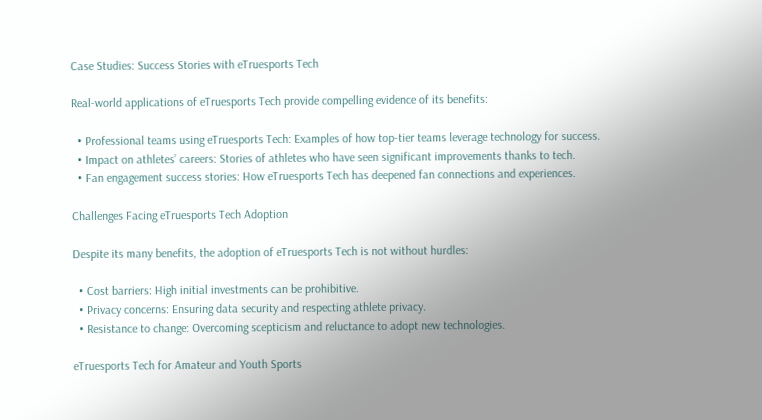Case Studies: Success Stories with eTruesports Tech

Real-world applications of eTruesports Tech provide compelling evidence of its benefits:

  • Professional teams using eTruesports Tech: Examples of how top-tier teams leverage technology for success.
  • Impact on athletes’ careers: Stories of athletes who have seen significant improvements thanks to tech.
  • Fan engagement success stories: How eTruesports Tech has deepened fan connections and experiences.

Challenges Facing eTruesports Tech Adoption

Despite its many benefits, the adoption of eTruesports Tech is not without hurdles:

  • Cost barriers: High initial investments can be prohibitive.
  • Privacy concerns: Ensuring data security and respecting athlete privacy.
  • Resistance to change: Overcoming scepticism and reluctance to adopt new technologies.

eTruesports Tech for Amateur and Youth Sports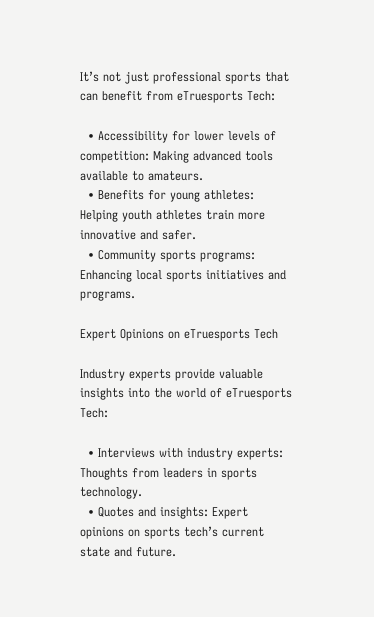It’s not just professional sports that can benefit from eTruesports Tech:

  • Accessibility for lower levels of competition: Making advanced tools available to amateurs.
  • Benefits for young athletes: Helping youth athletes train more innovative and safer.
  • Community sports programs: Enhancing local sports initiatives and programs.

Expert Opinions on eTruesports Tech

Industry experts provide valuable insights into the world of eTruesports Tech:

  • Interviews with industry experts: Thoughts from leaders in sports technology.
  • Quotes and insights: Expert opinions on sports tech’s current state and future.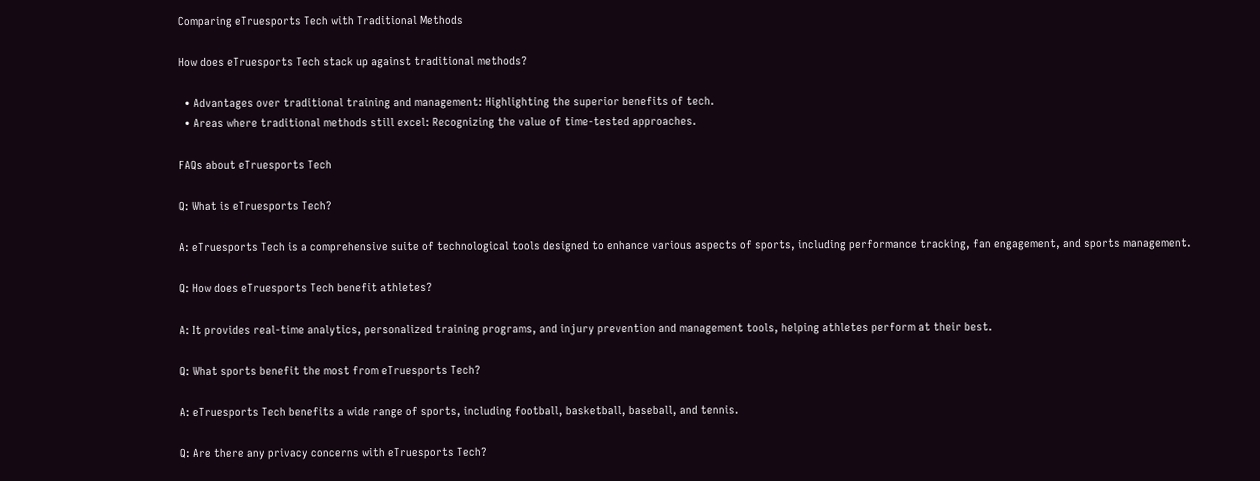Comparing eTruesports Tech with Traditional Methods

How does eTruesports Tech stack up against traditional methods?

  • Advantages over traditional training and management: Highlighting the superior benefits of tech.
  • Areas where traditional methods still excel: Recognizing the value of time-tested approaches.

FAQs about eTruesports Tech

Q: What is eTruesports Tech?

A: eTruesports Tech is a comprehensive suite of technological tools designed to enhance various aspects of sports, including performance tracking, fan engagement, and sports management.

Q: How does eTruesports Tech benefit athletes?

A: It provides real-time analytics, personalized training programs, and injury prevention and management tools, helping athletes perform at their best.

Q: What sports benefit the most from eTruesports Tech?

A: eTruesports Tech benefits a wide range of sports, including football, basketball, baseball, and tennis.

Q: Are there any privacy concerns with eTruesports Tech?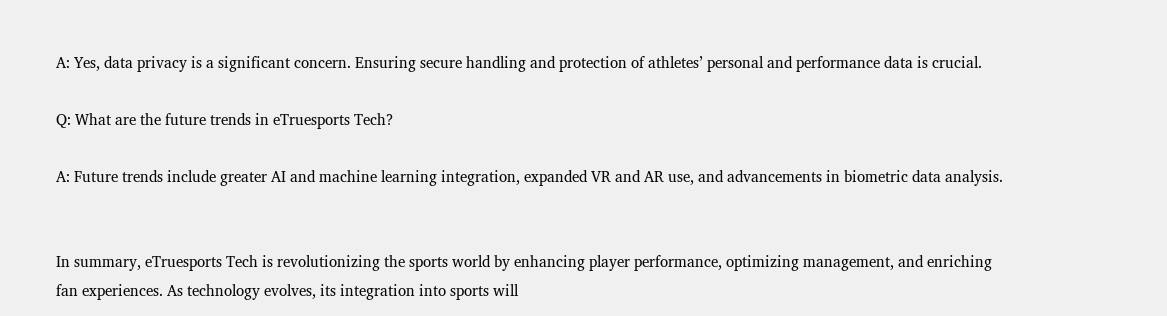A: Yes, data privacy is a significant concern. Ensuring secure handling and protection of athletes’ personal and performance data is crucial.

Q: What are the future trends in eTruesports Tech?

A: Future trends include greater AI and machine learning integration, expanded VR and AR use, and advancements in biometric data analysis.


In summary, eTruesports Tech is revolutionizing the sports world by enhancing player performance, optimizing management, and enriching fan experiences. As technology evolves, its integration into sports will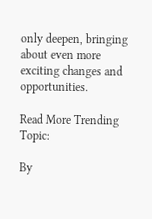only deepen, bringing about even more exciting changes and opportunities.

Read More Trending Topic:

By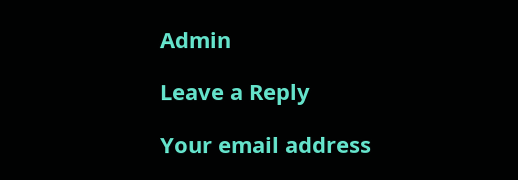Admin

Leave a Reply

Your email address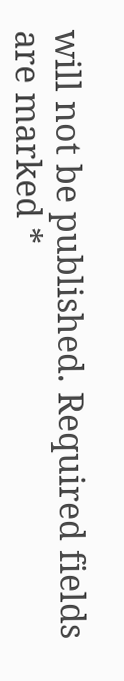will not be published. Required fields are marked *